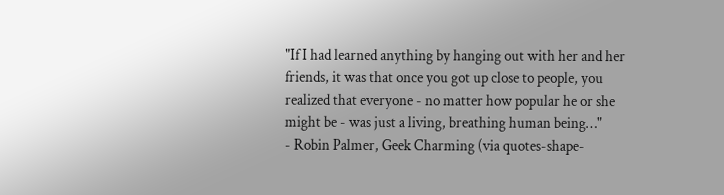"If I had learned anything by hanging out with her and her friends, it was that once you got up close to people, you realized that everyone - no matter how popular he or she might be - was just a living, breathing human being…"
- Robin Palmer, Geek Charming (via quotes-shape-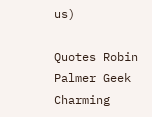us)

Quotes Robin Palmer Geek Charming